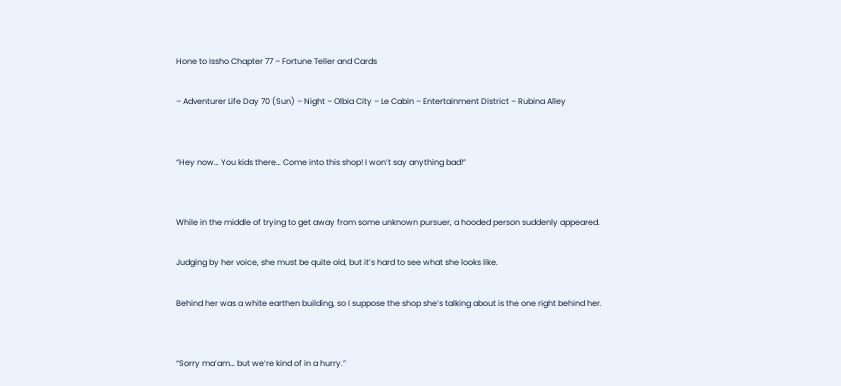Hone to Issho Chapter 77 – Fortune Teller and Cards

– Adventurer Life Day 70 (Sun) – Night – Olbia City – Le Cabin – Entertainment District – Rubina Alley


“Hey now… You kids there… Come into this shop! I won’t say anything bad!”


While in the middle of trying to get away from some unknown pursuer, a hooded person suddenly appeared.

Judging by her voice, she must be quite old, but it’s hard to see what she looks like.

Behind her was a white earthen building, so I suppose the shop she’s talking about is the one right behind her.


“Sorry ma’am… but we’re kind of in a hurry.”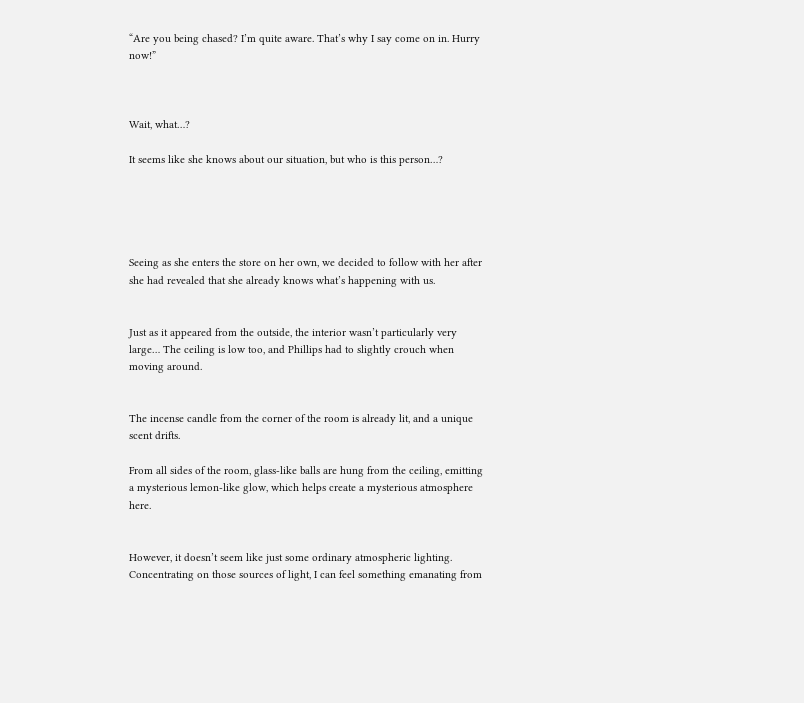“Are you being chased? I’m quite aware. That’s why I say come on in. Hurry now!”



Wait, what…?

It seems like she knows about our situation, but who is this person…?





Seeing as she enters the store on her own, we decided to follow with her after she had revealed that she already knows what’s happening with us.


Just as it appeared from the outside, the interior wasn’t particularly very large… The ceiling is low too, and Phillips had to slightly crouch when moving around.


The incense candle from the corner of the room is already lit, and a unique scent drifts.

From all sides of the room, glass-like balls are hung from the ceiling, emitting a mysterious lemon-like glow, which helps create a mysterious atmosphere here.


However, it doesn’t seem like just some ordinary atmospheric lighting. Concentrating on those sources of light, I can feel something emanating from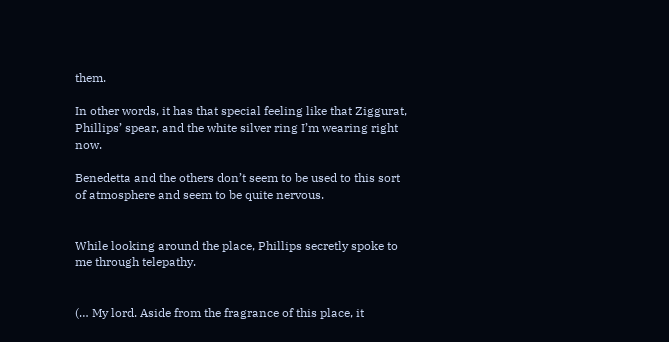them.

In other words, it has that special feeling like that Ziggurat, Phillips’ spear, and the white silver ring I’m wearing right now.

Benedetta and the others don’t seem to be used to this sort of atmosphere and seem to be quite nervous.


While looking around the place, Phillips secretly spoke to me through telepathy.


(… My lord. Aside from the fragrance of this place, it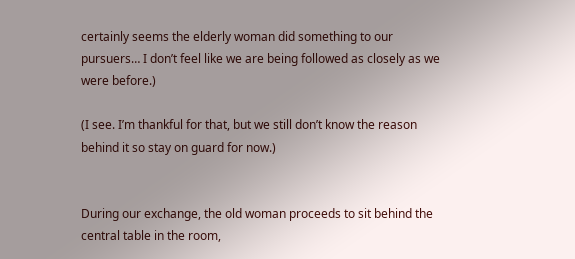certainly seems the elderly woman did something to our pursuers… I don’t feel like we are being followed as closely as we were before.)

(I see. I’m thankful for that, but we still don’t know the reason behind it so stay on guard for now.)


During our exchange, the old woman proceeds to sit behind the central table in the room,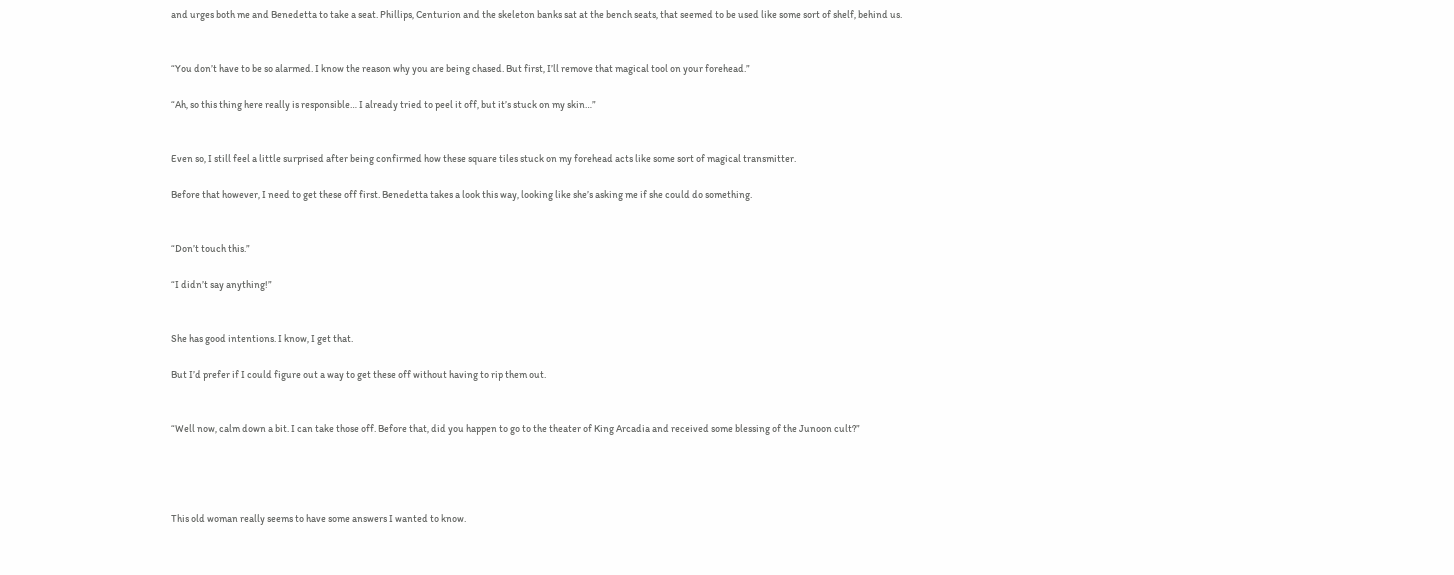and urges both me and Benedetta to take a seat. Phillips, Centurion and the skeleton banks sat at the bench seats, that seemed to be used like some sort of shelf, behind us.


“You don’t have to be so alarmed. I know the reason why you are being chased. But first, I’ll remove that magical tool on your forehead.”

“Ah, so this thing here really is responsible… I already tried to peel it off, but it’s stuck on my skin…”


Even so, I still feel a little surprised after being confirmed how these square tiles stuck on my forehead acts like some sort of magical transmitter.

Before that however, I need to get these off first. Benedetta takes a look this way, looking like she’s asking me if she could do something.


“Don’t touch this.”

“I didn’t say anything!”


She has good intentions. I know, I get that.

But I’d prefer if I could figure out a way to get these off without having to rip them out.


“Well now, calm down a bit. I can take those off. Before that, did you happen to go to the theater of King Arcadia and received some blessing of the Junoon cult?”




This old woman really seems to have some answers I wanted to know.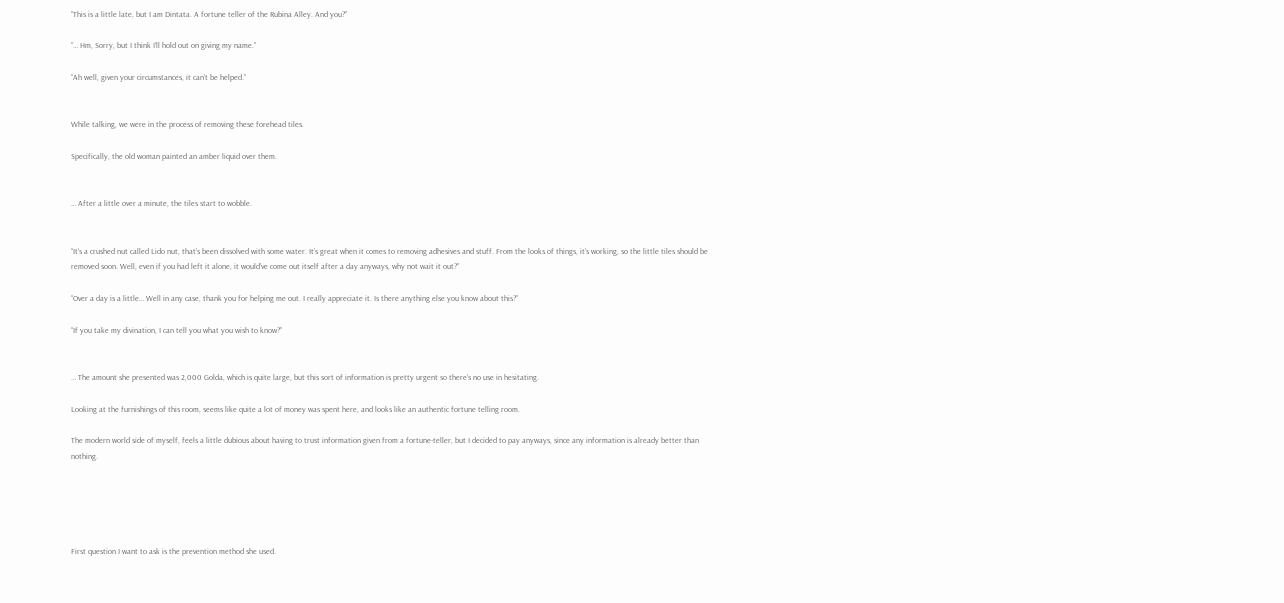“This is a little late, but I am Dintata. A fortune teller of the Rubina Alley. And you?”

“… Hm, Sorry, but I think I’ll hold out on giving my name.”

“Ah well, given your circumstances, it can’t be helped.”


While talking, we were in the process of removing these forehead tiles.

Specifically, the old woman painted an amber liquid over them.


… After a little over a minute, the tiles start to wobble.


“It’s a crushed nut called Lido nut, that’s been dissolved with some water. It’s great when it comes to removing adhesives and stuff. From the looks of things, it’s working, so the little tiles should be removed soon. Well, even if you had left it alone, it would’ve come out itself after a day anyways, why not wait it out?”

“Over a day is a little… Well in any case, thank you for helping me out. I really appreciate it. Is there anything else you know about this?”

“If you take my divination, I can tell you what you wish to know?”


… The amount she presented was 2,000 Golda, which is quite large, but this sort of information is pretty urgent so there’s no use in hesitating.

Looking at the furnishings of this room, seems like quite a lot of money was spent here, and looks like an authentic fortune telling room.

The modern world side of myself, feels a little dubious about having to trust information given from a fortune-teller, but I decided to pay anyways, since any information is already better than nothing.





First question I want to ask is the prevention method she used.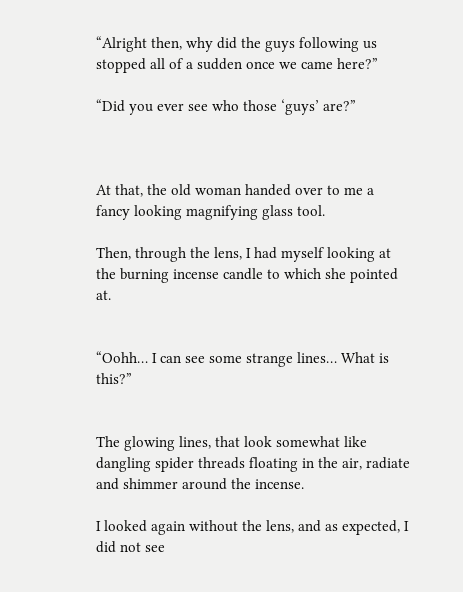“Alright then, why did the guys following us stopped all of a sudden once we came here?”

“Did you ever see who those ‘guys’ are?”



At that, the old woman handed over to me a fancy looking magnifying glass tool.

Then, through the lens, I had myself looking at the burning incense candle to which she pointed at.


“Oohh… I can see some strange lines… What is this?”


The glowing lines, that look somewhat like dangling spider threads floating in the air, radiate and shimmer around the incense.

I looked again without the lens, and as expected, I did not see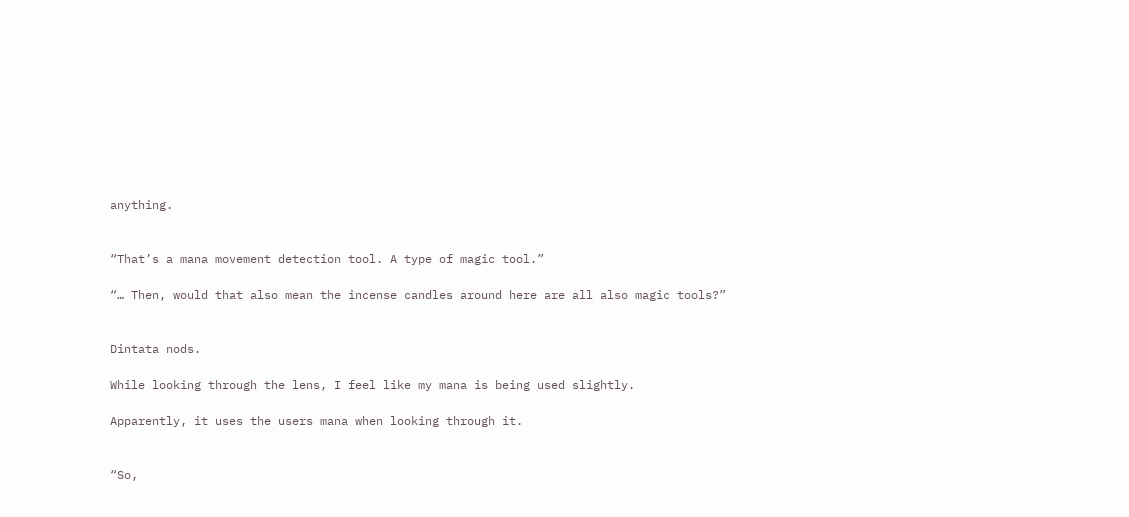anything.


“That’s a mana movement detection tool. A type of magic tool.”

“… Then, would that also mean the incense candles around here are all also magic tools?”


Dintata nods.

While looking through the lens, I feel like my mana is being used slightly.

Apparently, it uses the users mana when looking through it.


“So,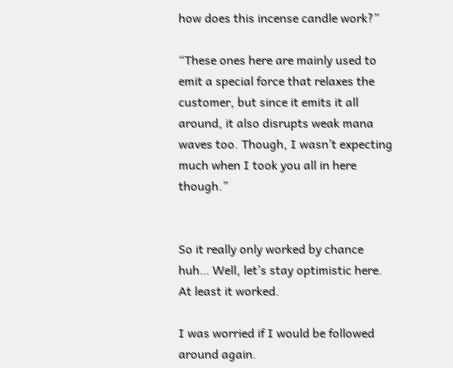how does this incense candle work?”

“These ones here are mainly used to emit a special force that relaxes the customer, but since it emits it all around, it also disrupts weak mana waves too. Though, I wasn’t expecting much when I took you all in here though.”


So it really only worked by chance huh… Well, let’s stay optimistic here. At least it worked.

I was worried if I would be followed around again.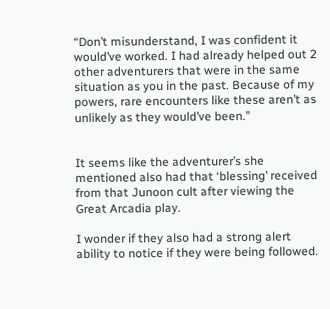“Don’t misunderstand, I was confident it would’ve worked. I had already helped out 2 other adventurers that were in the same situation as you in the past. Because of my powers, rare encounters like these aren’t as unlikely as they would’ve been.”


It seems like the adventurer’s she mentioned also had that ‘blessing’ received from that Junoon cult after viewing the Great Arcadia play.

I wonder if they also had a strong alert ability to notice if they were being followed.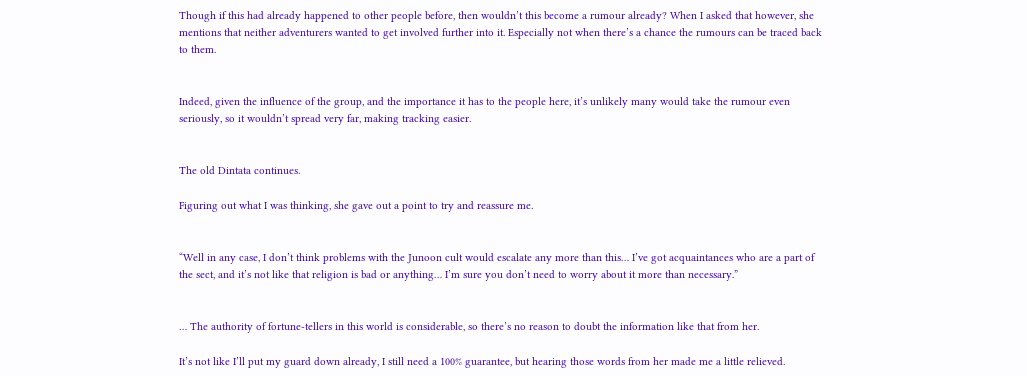Though if this had already happened to other people before, then wouldn’t this become a rumour already? When I asked that however, she mentions that neither adventurers wanted to get involved further into it. Especially not when there’s a chance the rumours can be traced back to them.


Indeed, given the influence of the group, and the importance it has to the people here, it’s unlikely many would take the rumour even seriously, so it wouldn’t spread very far, making tracking easier.


The old Dintata continues.

Figuring out what I was thinking, she gave out a point to try and reassure me.


“Well in any case, I don’t think problems with the Junoon cult would escalate any more than this… I’ve got acquaintances who are a part of the sect, and it’s not like that religion is bad or anything… I’m sure you don’t need to worry about it more than necessary.”


… The authority of fortune-tellers in this world is considerable, so there’s no reason to doubt the information like that from her.

It’s not like I’ll put my guard down already, I still need a 100% guarantee, but hearing those words from her made me a little relieved.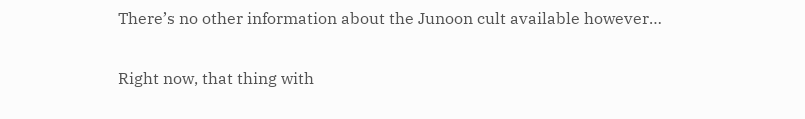There’s no other information about the Junoon cult available however…

Right now, that thing with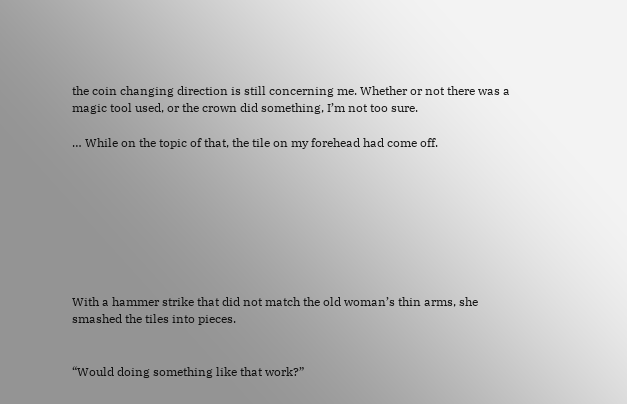the coin changing direction is still concerning me. Whether or not there was a magic tool used, or the crown did something, I’m not too sure.

… While on the topic of that, the tile on my forehead had come off.








With a hammer strike that did not match the old woman’s thin arms, she smashed the tiles into pieces.


“Would doing something like that work?”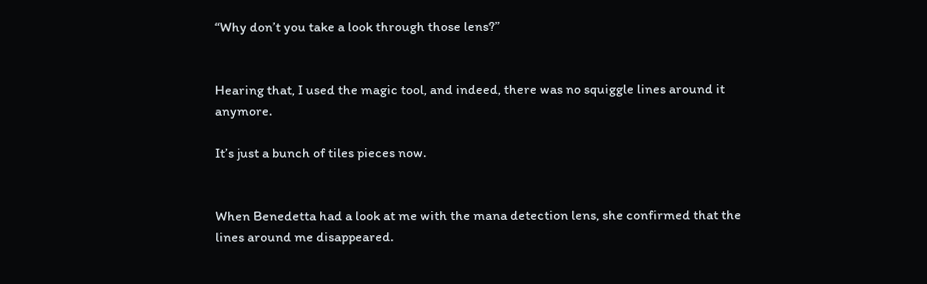“Why don’t you take a look through those lens?”


Hearing that, I used the magic tool, and indeed, there was no squiggle lines around it anymore.

It’s just a bunch of tiles pieces now.


When Benedetta had a look at me with the mana detection lens, she confirmed that the lines around me disappeared.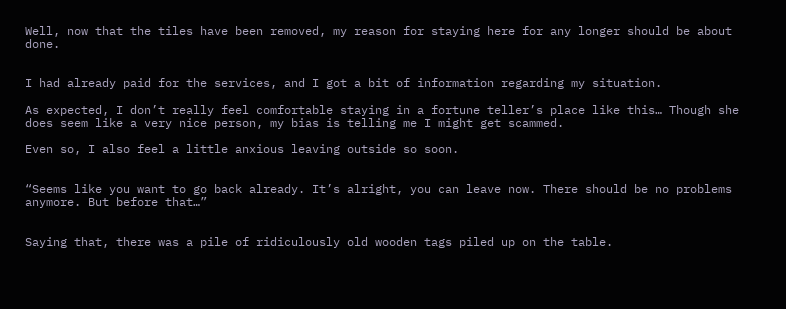Well, now that the tiles have been removed, my reason for staying here for any longer should be about done.


I had already paid for the services, and I got a bit of information regarding my situation.

As expected, I don’t really feel comfortable staying in a fortune teller’s place like this… Though she does seem like a very nice person, my bias is telling me I might get scammed.

Even so, I also feel a little anxious leaving outside so soon.


“Seems like you want to go back already. It’s alright, you can leave now. There should be no problems anymore. But before that…”


Saying that, there was a pile of ridiculously old wooden tags piled up on the table.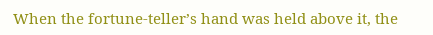When the fortune-teller’s hand was held above it, the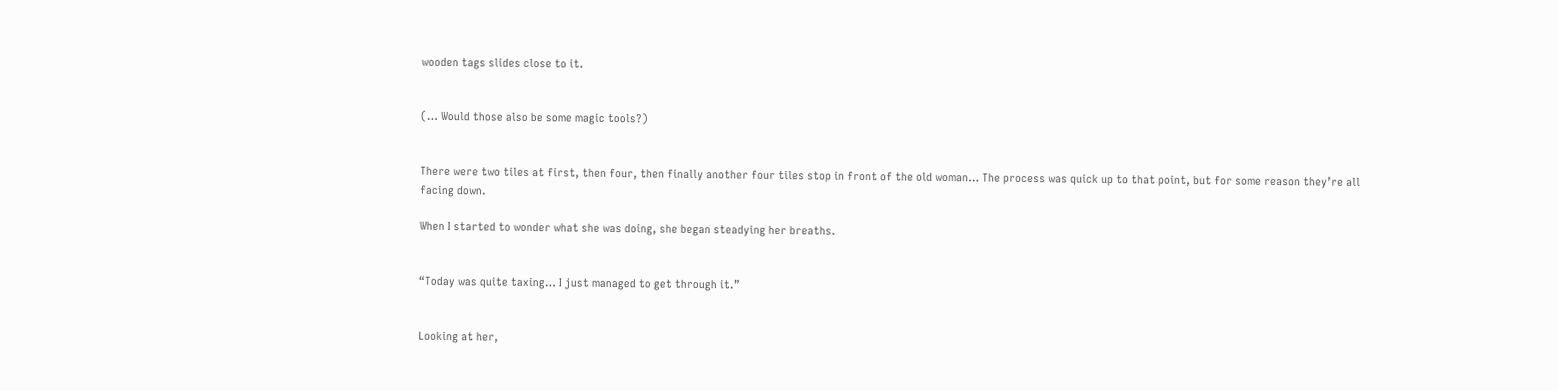wooden tags slides close to it.


(… Would those also be some magic tools?)


There were two tiles at first, then four, then finally another four tiles stop in front of the old woman… The process was quick up to that point, but for some reason they’re all facing down.

When I started to wonder what she was doing, she began steadying her breaths.


“Today was quite taxing… I just managed to get through it.”


Looking at her,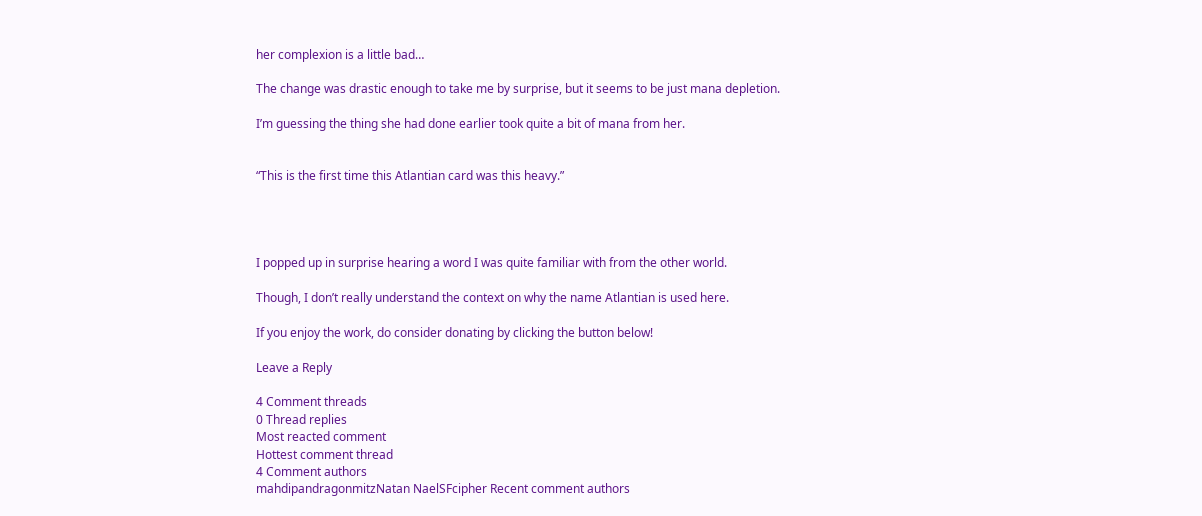her complexion is a little bad…

The change was drastic enough to take me by surprise, but it seems to be just mana depletion.

I’m guessing the thing she had done earlier took quite a bit of mana from her.


“This is the first time this Atlantian card was this heavy.”




I popped up in surprise hearing a word I was quite familiar with from the other world.

Though, I don’t really understand the context on why the name Atlantian is used here.

If you enjoy the work, do consider donating by clicking the button below!

Leave a Reply

4 Comment threads
0 Thread replies
Most reacted comment
Hottest comment thread
4 Comment authors
mahdipandragonmitzNatan NaelSFcipher Recent comment authors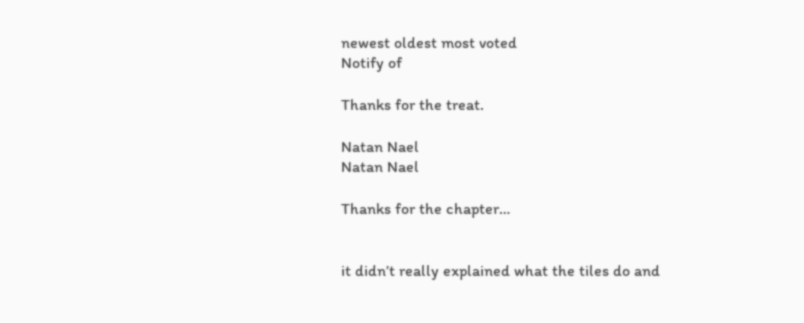newest oldest most voted
Notify of

Thanks for the treat.

Natan Nael
Natan Nael

Thanks for the chapter…


it didn’t really explained what the tiles do and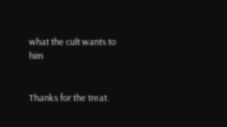what the cult wants to him


Thanks for the treat.